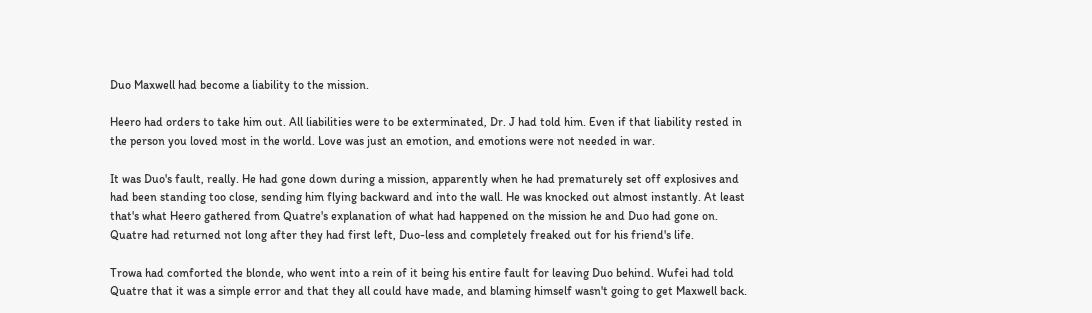Duo Maxwell had become a liability to the mission.

Heero had orders to take him out. All liabilities were to be exterminated, Dr. J had told him. Even if that liability rested in the person you loved most in the world. Love was just an emotion, and emotions were not needed in war.

It was Duo's fault, really. He had gone down during a mission, apparently when he had prematurely set off explosives and had been standing too close, sending him flying backward and into the wall. He was knocked out almost instantly. At least that's what Heero gathered from Quatre's explanation of what had happened on the mission he and Duo had gone on. Quatre had returned not long after they had first left, Duo-less and completely freaked out for his friend's life.

Trowa had comforted the blonde, who went into a rein of it being his entire fault for leaving Duo behind. Wufei had told Quatre that it was a simple error and that they all could have made, and blaming himself wasn't going to get Maxwell back.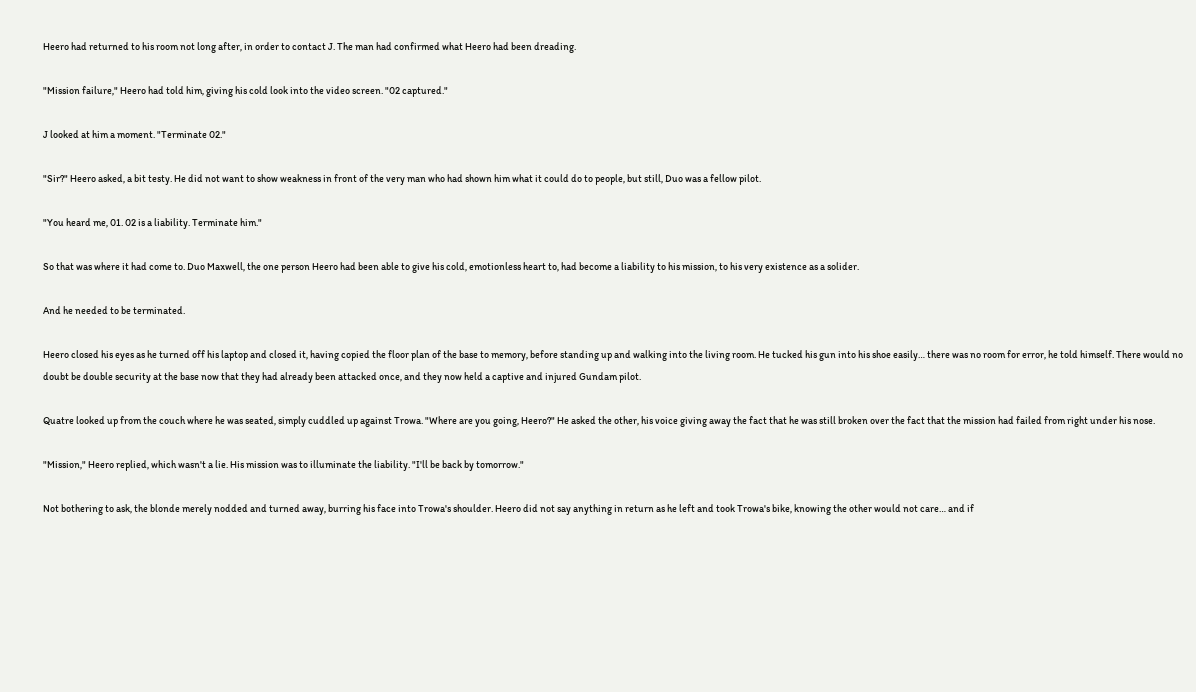Heero had returned to his room not long after, in order to contact J. The man had confirmed what Heero had been dreading.

"Mission failure," Heero had told him, giving his cold look into the video screen. "02 captured."

J looked at him a moment. "Terminate 02."

"Sir?" Heero asked, a bit testy. He did not want to show weakness in front of the very man who had shown him what it could do to people, but still, Duo was a fellow pilot.

"You heard me, 01. 02 is a liability. Terminate him."

So that was where it had come to. Duo Maxwell, the one person Heero had been able to give his cold, emotionless heart to, had become a liability to his mission, to his very existence as a solider.

And he needed to be terminated.

Heero closed his eyes as he turned off his laptop and closed it, having copied the floor plan of the base to memory, before standing up and walking into the living room. He tucked his gun into his shoe easily… there was no room for error, he told himself. There would no doubt be double security at the base now that they had already been attacked once, and they now held a captive and injured Gundam pilot.

Quatre looked up from the couch where he was seated, simply cuddled up against Trowa. "Where are you going, Heero?" He asked the other, his voice giving away the fact that he was still broken over the fact that the mission had failed from right under his nose.

"Mission," Heero replied, which wasn't a lie. His mission was to illuminate the liability. "I'll be back by tomorrow."

Not bothering to ask, the blonde merely nodded and turned away, burring his face into Trowa's shoulder. Heero did not say anything in return as he left and took Trowa's bike, knowing the other would not care… and if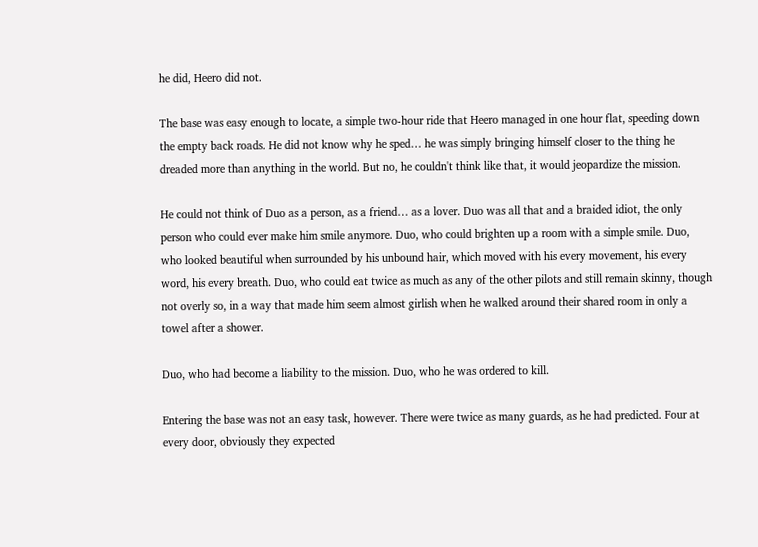he did, Heero did not.

The base was easy enough to locate, a simple two-hour ride that Heero managed in one hour flat, speeding down the empty back roads. He did not know why he sped… he was simply bringing himself closer to the thing he dreaded more than anything in the world. But no, he couldn't think like that, it would jeopardize the mission.

He could not think of Duo as a person, as a friend… as a lover. Duo was all that and a braided idiot, the only person who could ever make him smile anymore. Duo, who could brighten up a room with a simple smile. Duo, who looked beautiful when surrounded by his unbound hair, which moved with his every movement, his every word, his every breath. Duo, who could eat twice as much as any of the other pilots and still remain skinny, though not overly so, in a way that made him seem almost girlish when he walked around their shared room in only a towel after a shower.

Duo, who had become a liability to the mission. Duo, who he was ordered to kill.

Entering the base was not an easy task, however. There were twice as many guards, as he had predicted. Four at every door, obviously they expected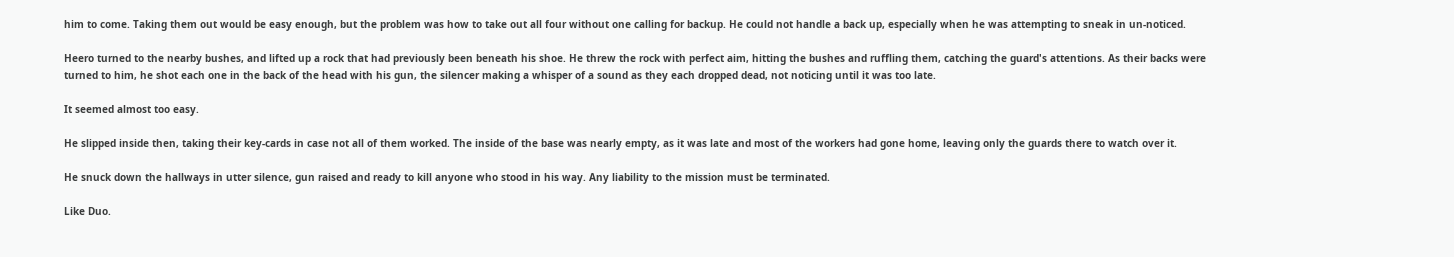him to come. Taking them out would be easy enough, but the problem was how to take out all four without one calling for backup. He could not handle a back up, especially when he was attempting to sneak in un-noticed.

Heero turned to the nearby bushes, and lifted up a rock that had previously been beneath his shoe. He threw the rock with perfect aim, hitting the bushes and ruffling them, catching the guard's attentions. As their backs were turned to him, he shot each one in the back of the head with his gun, the silencer making a whisper of a sound as they each dropped dead, not noticing until it was too late.

It seemed almost too easy.

He slipped inside then, taking their key-cards in case not all of them worked. The inside of the base was nearly empty, as it was late and most of the workers had gone home, leaving only the guards there to watch over it.

He snuck down the hallways in utter silence, gun raised and ready to kill anyone who stood in his way. Any liability to the mission must be terminated.

Like Duo.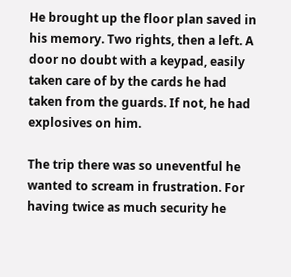He brought up the floor plan saved in his memory. Two rights, then a left. A door no doubt with a keypad, easily taken care of by the cards he had taken from the guards. If not, he had explosives on him.

The trip there was so uneventful he wanted to scream in frustration. For having twice as much security he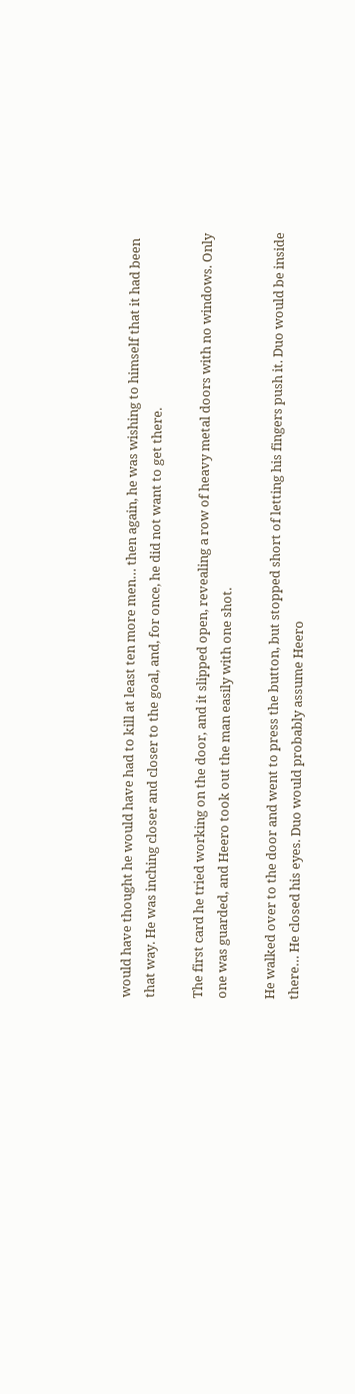would have thought he would have had to kill at least ten more men… then again, he was wishing to himself that it had been that way. He was inching closer and closer to the goal, and, for once, he did not want to get there.

The first card he tried working on the door, and it slipped open, revealing a row of heavy metal doors with no windows. Only one was guarded, and Heero took out the man easily with one shot.

He walked over to the door and went to press the button, but stopped short of letting his fingers push it. Duo would be inside there… He closed his eyes. Duo would probably assume Heero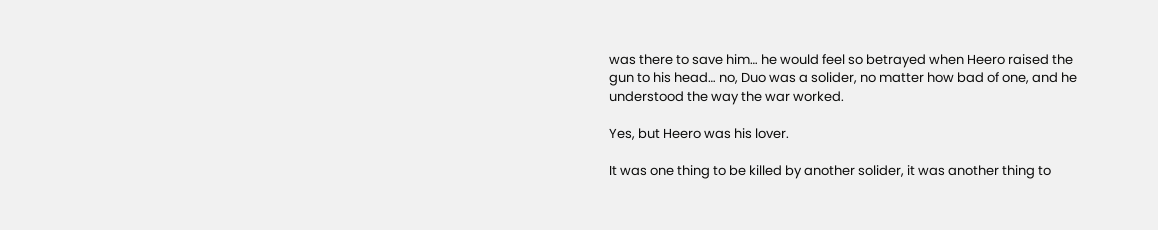was there to save him… he would feel so betrayed when Heero raised the gun to his head… no, Duo was a solider, no matter how bad of one, and he understood the way the war worked.

Yes, but Heero was his lover.

It was one thing to be killed by another solider, it was another thing to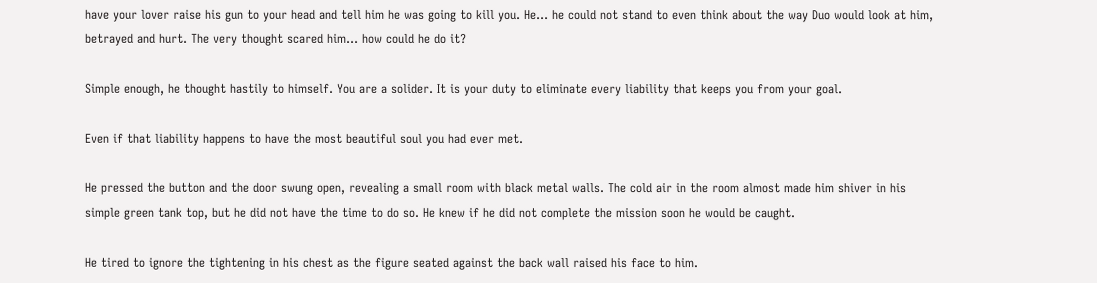have your lover raise his gun to your head and tell him he was going to kill you. He… he could not stand to even think about the way Duo would look at him, betrayed and hurt. The very thought scared him… how could he do it?

Simple enough, he thought hastily to himself. You are a solider. It is your duty to eliminate every liability that keeps you from your goal.

Even if that liability happens to have the most beautiful soul you had ever met.

He pressed the button and the door swung open, revealing a small room with black metal walls. The cold air in the room almost made him shiver in his simple green tank top, but he did not have the time to do so. He knew if he did not complete the mission soon he would be caught.

He tired to ignore the tightening in his chest as the figure seated against the back wall raised his face to him.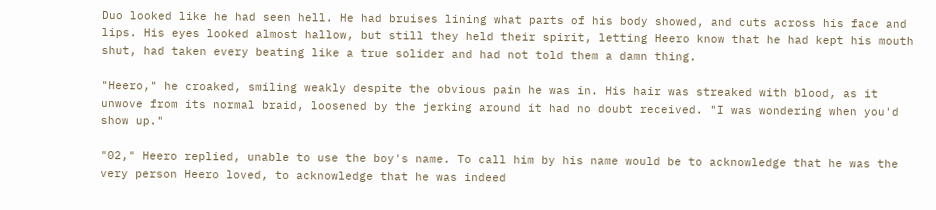Duo looked like he had seen hell. He had bruises lining what parts of his body showed, and cuts across his face and lips. His eyes looked almost hallow, but still they held their spirit, letting Heero know that he had kept his mouth shut, had taken every beating like a true solider and had not told them a damn thing.

"Heero," he croaked, smiling weakly despite the obvious pain he was in. His hair was streaked with blood, as it unwove from its normal braid, loosened by the jerking around it had no doubt received. "I was wondering when you'd show up."

"02," Heero replied, unable to use the boy's name. To call him by his name would be to acknowledge that he was the very person Heero loved, to acknowledge that he was indeed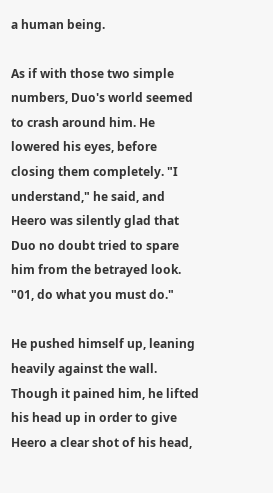a human being.

As if with those two simple numbers, Duo's world seemed to crash around him. He lowered his eyes, before closing them completely. "I understand," he said, and Heero was silently glad that Duo no doubt tried to spare him from the betrayed look. "01, do what you must do."

He pushed himself up, leaning heavily against the wall. Though it pained him, he lifted his head up in order to give Heero a clear shot of his head,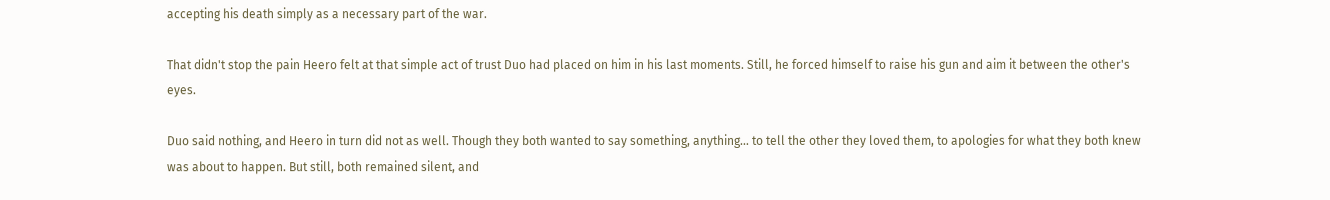accepting his death simply as a necessary part of the war.

That didn't stop the pain Heero felt at that simple act of trust Duo had placed on him in his last moments. Still, he forced himself to raise his gun and aim it between the other's eyes.

Duo said nothing, and Heero in turn did not as well. Though they both wanted to say something, anything… to tell the other they loved them, to apologies for what they both knew was about to happen. But still, both remained silent, and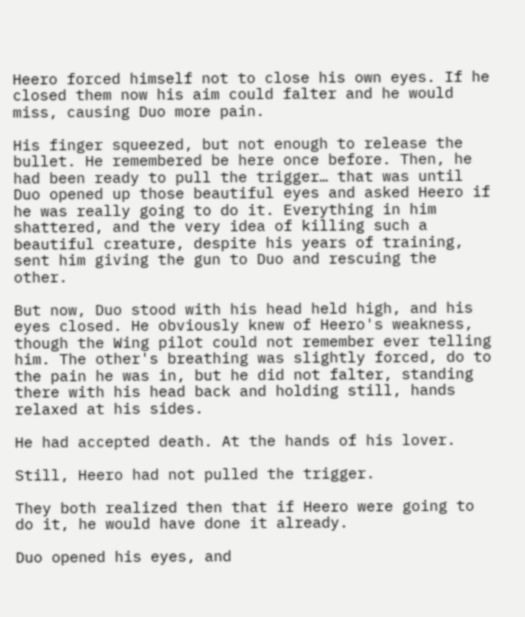Heero forced himself not to close his own eyes. If he closed them now his aim could falter and he would miss, causing Duo more pain.

His finger squeezed, but not enough to release the bullet. He remembered be here once before. Then, he had been ready to pull the trigger… that was until Duo opened up those beautiful eyes and asked Heero if he was really going to do it. Everything in him shattered, and the very idea of killing such a beautiful creature, despite his years of training, sent him giving the gun to Duo and rescuing the other.

But now, Duo stood with his head held high, and his eyes closed. He obviously knew of Heero's weakness, though the Wing pilot could not remember ever telling him. The other's breathing was slightly forced, do to the pain he was in, but he did not falter, standing there with his head back and holding still, hands relaxed at his sides.

He had accepted death. At the hands of his lover.

Still, Heero had not pulled the trigger.

They both realized then that if Heero were going to do it, he would have done it already.

Duo opened his eyes, and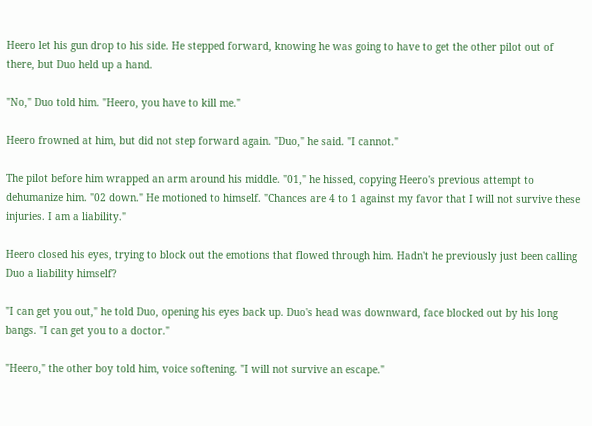Heero let his gun drop to his side. He stepped forward, knowing he was going to have to get the other pilot out of there, but Duo held up a hand.

"No," Duo told him. "Heero, you have to kill me."

Heero frowned at him, but did not step forward again. "Duo," he said. "I cannot."

The pilot before him wrapped an arm around his middle. "01," he hissed, copying Heero's previous attempt to dehumanize him. "02 down." He motioned to himself. "Chances are 4 to 1 against my favor that I will not survive these injuries. I am a liability."

Heero closed his eyes, trying to block out the emotions that flowed through him. Hadn't he previously just been calling Duo a liability himself?

"I can get you out," he told Duo, opening his eyes back up. Duo's head was downward, face blocked out by his long bangs. "I can get you to a doctor."

"Heero," the other boy told him, voice softening. "I will not survive an escape."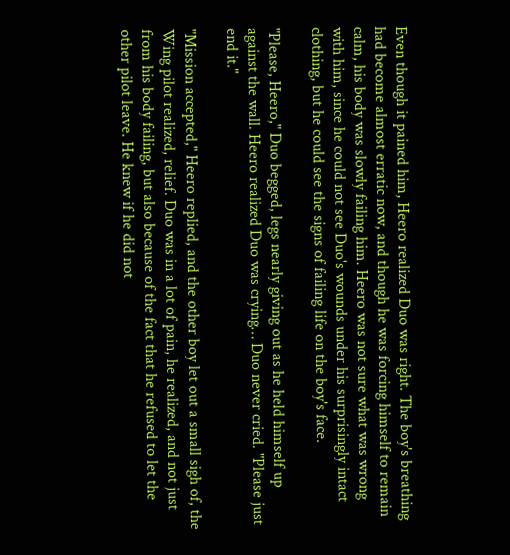Even though it pained him, Heero realized Duo was right. The boy's breathing had become almost erratic now, and though he was forcing himself to remain calm, his body was slowly failing him. Heero was not sure what was wrong with him, since he could not see Duo's wounds under his surprisingly intact clothing, but he could see the signs of failing life on the boy's face.

"Please, Heero," Duo begged, legs nearly giving out as he held himself up against the wall. Heero realized Duo was crying… Duo never cried. "Please just end it."

"Mission accepted," Heero replied, and the other boy let out a small sigh of, the Wing pilot realized, relief. Duo was in a lot of pain, he realized, and not just from his body failing, but also because of the fact that he refused to let the other pilot leave. He knew if he did not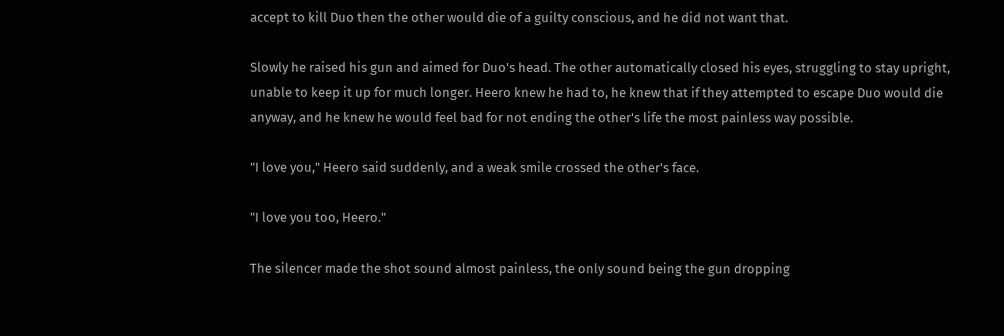accept to kill Duo then the other would die of a guilty conscious, and he did not want that.

Slowly he raised his gun and aimed for Duo's head. The other automatically closed his eyes, struggling to stay upright, unable to keep it up for much longer. Heero knew he had to, he knew that if they attempted to escape Duo would die anyway, and he knew he would feel bad for not ending the other's life the most painless way possible.

"I love you," Heero said suddenly, and a weak smile crossed the other's face.

"I love you too, Heero."

The silencer made the shot sound almost painless, the only sound being the gun dropping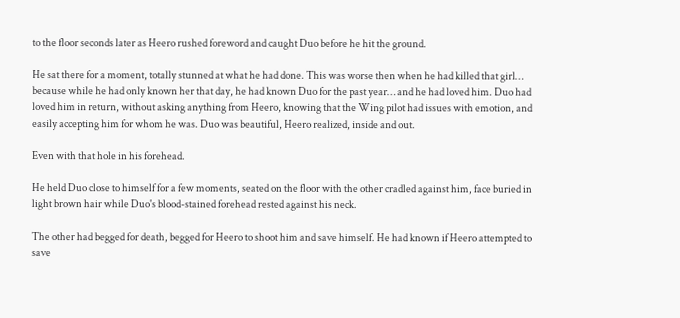to the floor seconds later as Heero rushed foreword and caught Duo before he hit the ground.

He sat there for a moment, totally stunned at what he had done. This was worse then when he had killed that girl… because while he had only known her that day, he had known Duo for the past year… and he had loved him. Duo had loved him in return, without asking anything from Heero, knowing that the Wing pilot had issues with emotion, and easily accepting him for whom he was. Duo was beautiful, Heero realized, inside and out.

Even with that hole in his forehead.

He held Duo close to himself for a few moments, seated on the floor with the other cradled against him, face buried in light brown hair while Duo's blood-stained forehead rested against his neck.

The other had begged for death, begged for Heero to shoot him and save himself. He had known if Heero attempted to save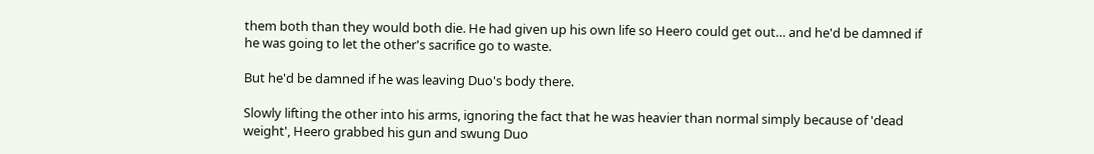them both than they would both die. He had given up his own life so Heero could get out… and he'd be damned if he was going to let the other's sacrifice go to waste.

But he'd be damned if he was leaving Duo's body there.

Slowly lifting the other into his arms, ignoring the fact that he was heavier than normal simply because of 'dead weight', Heero grabbed his gun and swung Duo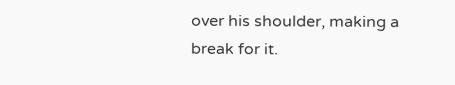over his shoulder, making a break for it.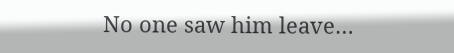No one saw him leave…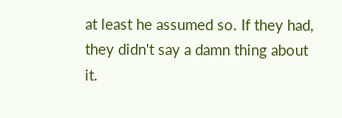at least he assumed so. If they had, they didn't say a damn thing about it.